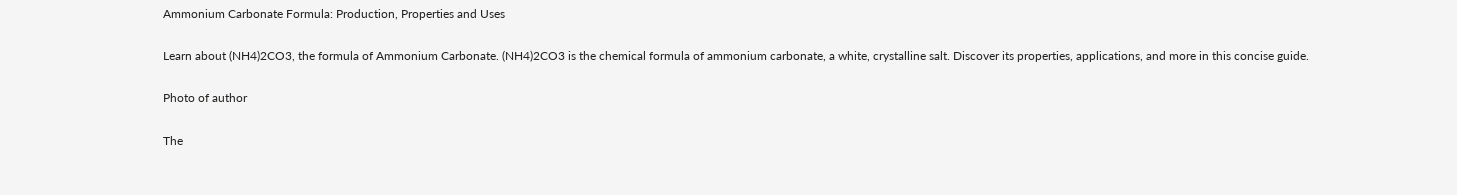Ammonium Carbonate Formula: Production, Properties and Uses

Learn about (NH4)2CO3, the formula of Ammonium Carbonate. (NH4)2CO3 is the chemical formula of ammonium carbonate, a white, crystalline salt. Discover its properties, applications, and more in this concise guide.

Photo of author

The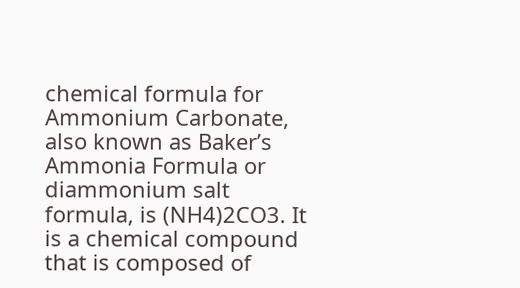chemical formula for Ammonium Carbonate, also known as Baker’s Ammonia Formula or diammonium salt formula, is (NH4)2CO3. It is a chemical compound that is composed of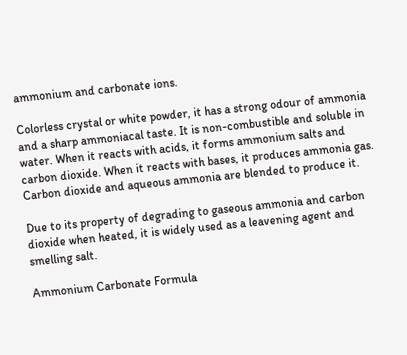ammonium and carbonate ions.

Colorless crystal or white powder, it has a strong odour of ammonia and a sharp ammoniacal taste. It is non-combustible and soluble in water. When it reacts with acids, it forms ammonium salts and carbon dioxide. When it reacts with bases, it produces ammonia gas. Carbon dioxide and aqueous ammonia are blended to produce it.

Due to its property of degrading to gaseous ammonia and carbon dioxide when heated, it is widely used as a leavening agent and smelling salt.

Ammonium Carbonate Formula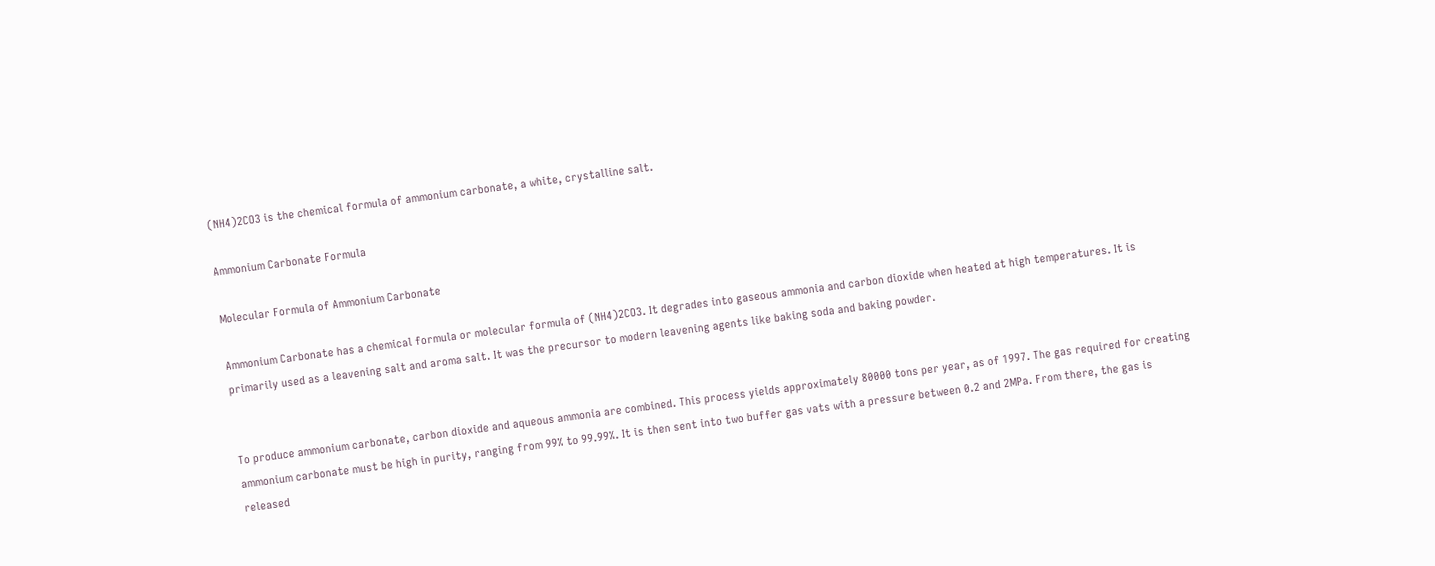(NH4)2CO3 is the chemical formula of ammonium carbonate, a white, crystalline salt.

Ammonium Carbonate Formula

Molecular Formula of Ammonium Carbonate

Ammonium Carbonate has a chemical formula or molecular formula of (NH4)2CO3. It degrades into gaseous ammonia and carbon dioxide when heated at high temperatures. It is primarily used as a leavening salt and aroma salt. It was the precursor to modern leavening agents like baking soda and baking powder.


To produce ammonium carbonate, carbon dioxide and aqueous ammonia are combined. This process yields approximately 80000 tons per year, as of 1997. The gas required for creating ammonium carbonate must be high in purity, ranging from 99% to 99.99%. It is then sent into two buffer gas vats with a pressure between 0.2 and 2MPa. From there, the gas is released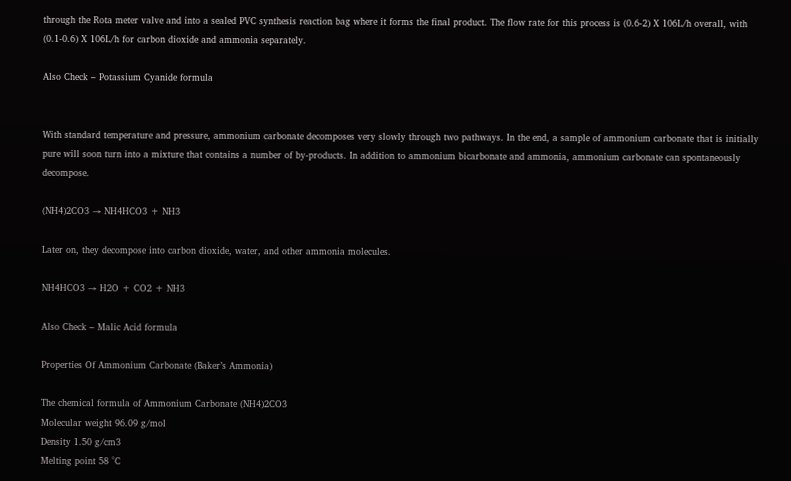through the Rota meter valve and into a sealed PVC synthesis reaction bag where it forms the final product. The flow rate for this process is (0.6-2) X 106L/h overall, with (0.1-0.6) X 106L/h for carbon dioxide and ammonia separately.

Also Check – Potassium Cyanide formula


With standard temperature and pressure, ammonium carbonate decomposes very slowly through two pathways. In the end, a sample of ammonium carbonate that is initially pure will soon turn into a mixture that contains a number of by-products. In addition to ammonium bicarbonate and ammonia, ammonium carbonate can spontaneously decompose.

(NH4)2CO3 → NH4HCO3 + NH3

Later on, they decompose into carbon dioxide, water, and other ammonia molecules.

NH4HCO3 → H2O + CO2 + NH3

Also Check – Malic Acid formula

Properties Of Ammonium Carbonate (Baker’s Ammonia)

The chemical formula of Ammonium Carbonate (NH4)2CO3
Molecular weight 96.09 g/mol
Density 1.50 g/cm3
Melting point 58 °C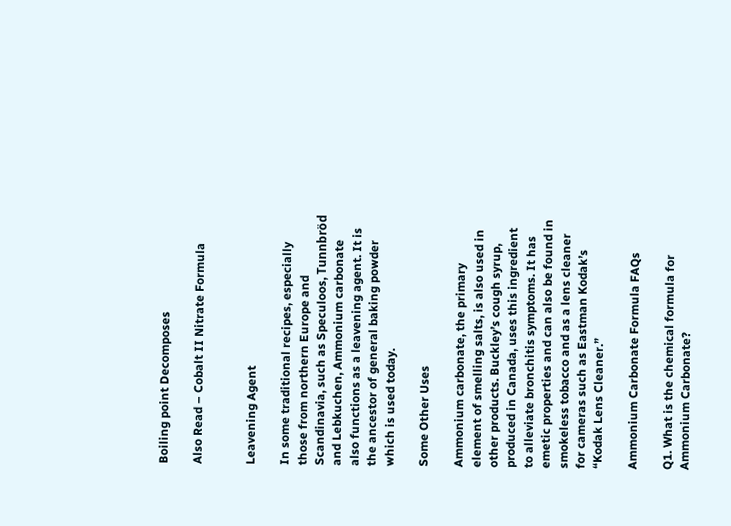Boiling point Decomposes

Also Read – Cobalt II Nitrate Formula


Leavening Agent

In some traditional recipes, especially those from northern Europe and Scandinavia, such as Speculoos, Tunnbröd and Lebkuchen, Ammonium carbonate also functions as a leavening agent. It is the ancestor of general baking powder which is used today.

Some Other Uses

Ammonium carbonate, the primary element of smelling salts, is also used in other products. Buckley’s cough syrup, produced in Canada, uses this ingredient to alleviate bronchitis symptoms. It has emetic properties and can also be found in smokeless tobacco and as a lens cleaner for cameras such as Eastman Kodak’s “Kodak Lens Cleaner.”

Ammonium Carbonate Formula FAQs

Q1. What is the chemical formula for Ammonium Carbonate?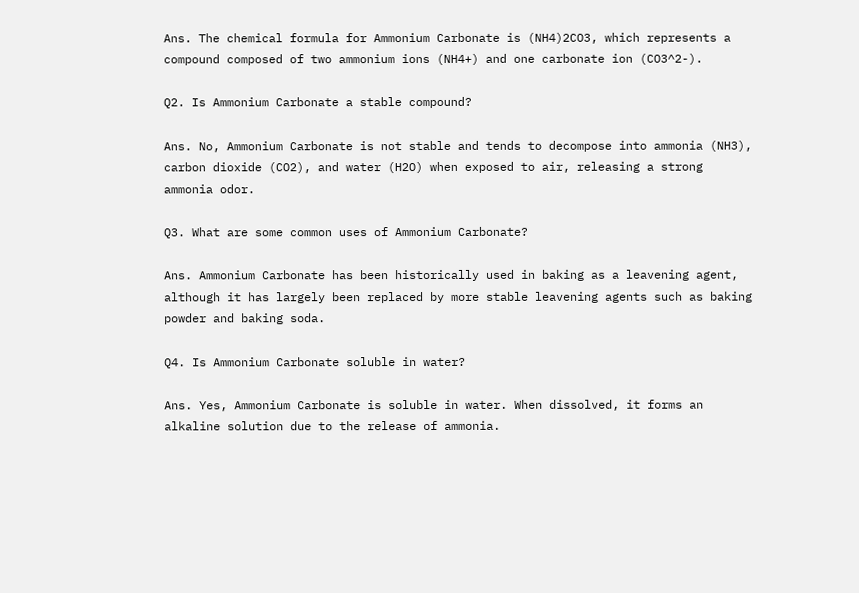Ans. The chemical formula for Ammonium Carbonate is (NH4)2CO3, which represents a compound composed of two ammonium ions (NH4+) and one carbonate ion (CO3^2-).

Q2. Is Ammonium Carbonate a stable compound?

Ans. No, Ammonium Carbonate is not stable and tends to decompose into ammonia (NH3), carbon dioxide (CO2), and water (H2O) when exposed to air, releasing a strong ammonia odor.

Q3. What are some common uses of Ammonium Carbonate?

Ans. Ammonium Carbonate has been historically used in baking as a leavening agent, although it has largely been replaced by more stable leavening agents such as baking powder and baking soda.

Q4. Is Ammonium Carbonate soluble in water?

Ans. Yes, Ammonium Carbonate is soluble in water. When dissolved, it forms an alkaline solution due to the release of ammonia.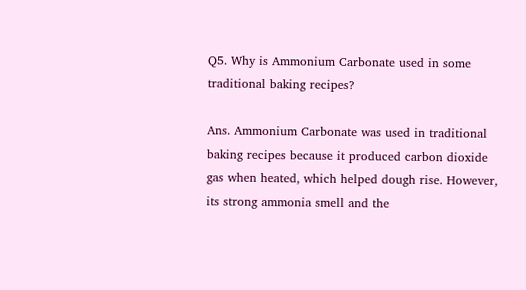Q5. Why is Ammonium Carbonate used in some traditional baking recipes?

Ans. Ammonium Carbonate was used in traditional baking recipes because it produced carbon dioxide gas when heated, which helped dough rise. However, its strong ammonia smell and the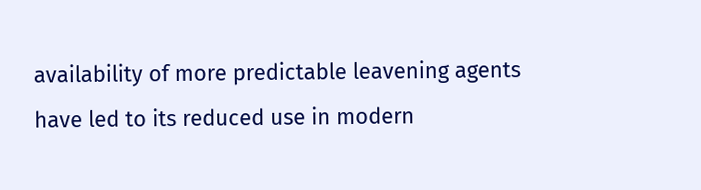availability of more predictable leavening agents have led to its reduced use in modern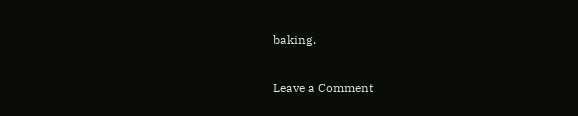baking.

Leave a Comment